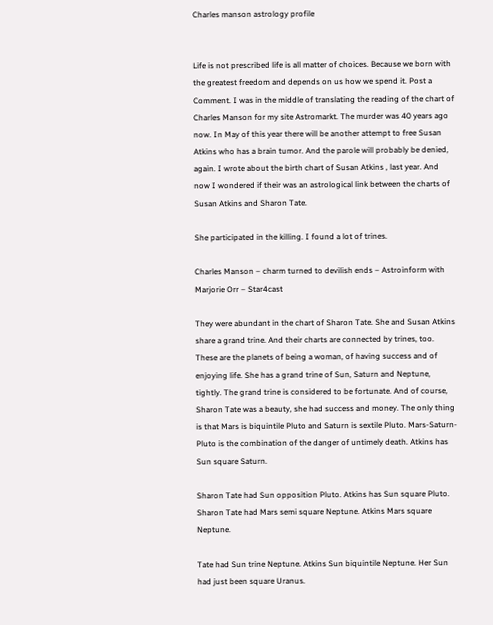Charles manson astrology profile


Life is not prescribed life is all matter of choices. Because we born with the greatest freedom and depends on us how we spend it. Post a Comment. I was in the middle of translating the reading of the chart of Charles Manson for my site Astromarkt. The murder was 40 years ago now. In May of this year there will be another attempt to free Susan Atkins who has a brain tumor. And the parole will probably be denied, again. I wrote about the birth chart of Susan Atkins , last year. And now I wondered if their was an astrological link between the charts of Susan Atkins and Sharon Tate.

She participated in the killing. I found a lot of trines.

Charles Manson – charm turned to devilish ends – Astroinform with Marjorie Orr – Star4cast

They were abundant in the chart of Sharon Tate. She and Susan Atkins share a grand trine. And their charts are connected by trines, too. These are the planets of being a woman, of having success and of enjoying life. She has a grand trine of Sun, Saturn and Neptune, tightly. The grand trine is considered to be fortunate. And of course, Sharon Tate was a beauty, she had success and money. The only thing is that Mars is biquintile Pluto and Saturn is sextile Pluto. Mars-Saturn-Pluto is the combination of the danger of untimely death. Atkins has Sun square Saturn.

Sharon Tate had Sun opposition Pluto. Atkins has Sun square Pluto. Sharon Tate had Mars semi square Neptune. Atkins Mars square Neptune.

Tate had Sun trine Neptune. Atkins Sun biquintile Neptune. Her Sun had just been square Uranus.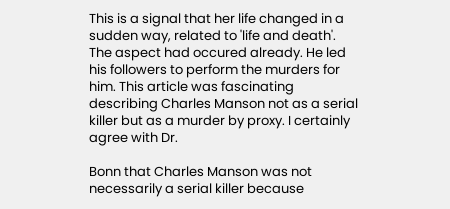This is a signal that her life changed in a sudden way, related to 'life and death'. The aspect had occured already. He led his followers to perform the murders for him. This article was fascinating describing Charles Manson not as a serial killer but as a murder by proxy. I certainly agree with Dr.

Bonn that Charles Manson was not necessarily a serial killer because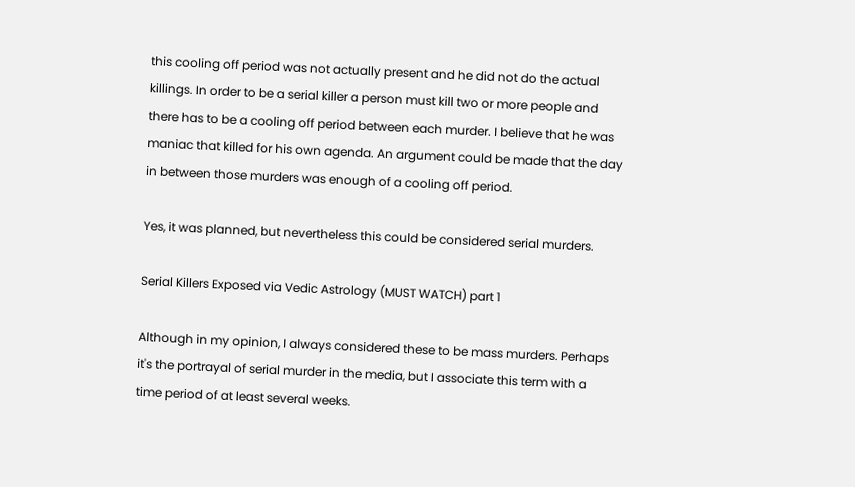this cooling off period was not actually present and he did not do the actual killings. In order to be a serial killer a person must kill two or more people and there has to be a cooling off period between each murder. I believe that he was maniac that killed for his own agenda. An argument could be made that the day in between those murders was enough of a cooling off period.

Yes, it was planned, but nevertheless this could be considered serial murders.

Serial Killers Exposed via Vedic Astrology (MUST WATCH) part 1

Although in my opinion, I always considered these to be mass murders. Perhaps it's the portrayal of serial murder in the media, but I associate this term with a time period of at least several weeks.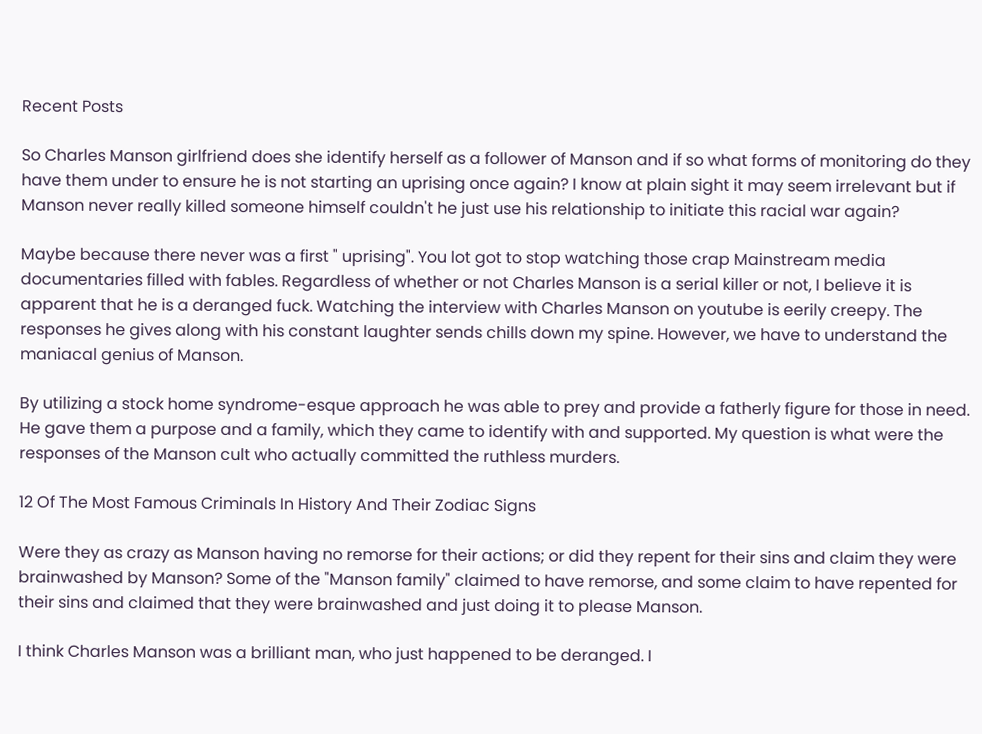Recent Posts

So Charles Manson girlfriend does she identify herself as a follower of Manson and if so what forms of monitoring do they have them under to ensure he is not starting an uprising once again? I know at plain sight it may seem irrelevant but if Manson never really killed someone himself couldn't he just use his relationship to initiate this racial war again?

Maybe because there never was a first " uprising". You lot got to stop watching those crap Mainstream media documentaries filled with fables. Regardless of whether or not Charles Manson is a serial killer or not, I believe it is apparent that he is a deranged fuck. Watching the interview with Charles Manson on youtube is eerily creepy. The responses he gives along with his constant laughter sends chills down my spine. However, we have to understand the maniacal genius of Manson.

By utilizing a stock home syndrome-esque approach he was able to prey and provide a fatherly figure for those in need. He gave them a purpose and a family, which they came to identify with and supported. My question is what were the responses of the Manson cult who actually committed the ruthless murders.

12 Of The Most Famous Criminals In History And Their Zodiac Signs

Were they as crazy as Manson having no remorse for their actions; or did they repent for their sins and claim they were brainwashed by Manson? Some of the "Manson family" claimed to have remorse, and some claim to have repented for their sins and claimed that they were brainwashed and just doing it to please Manson.

I think Charles Manson was a brilliant man, who just happened to be deranged. I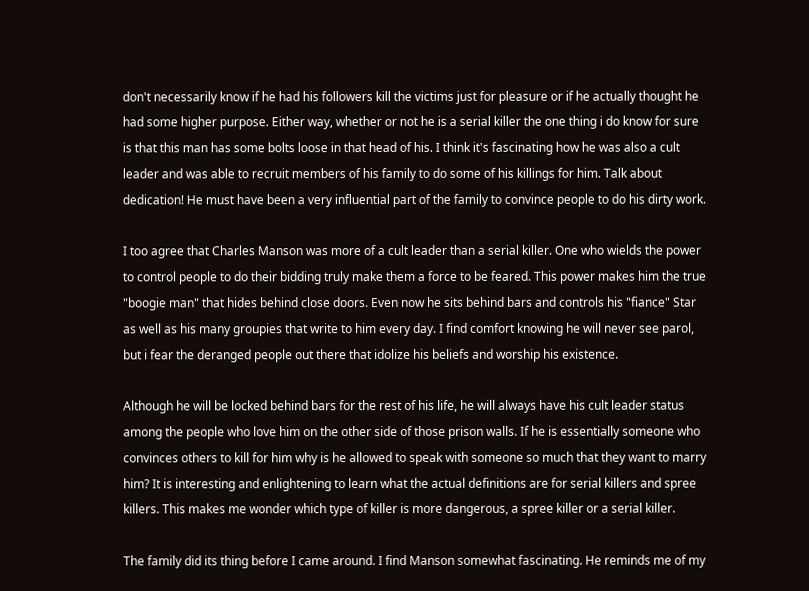don't necessarily know if he had his followers kill the victims just for pleasure or if he actually thought he had some higher purpose. Either way, whether or not he is a serial killer the one thing i do know for sure is that this man has some bolts loose in that head of his. I think it's fascinating how he was also a cult leader and was able to recruit members of his family to do some of his killings for him. Talk about dedication! He must have been a very influential part of the family to convince people to do his dirty work.

I too agree that Charles Manson was more of a cult leader than a serial killer. One who wields the power to control people to do their bidding truly make them a force to be feared. This power makes him the true "boogie man" that hides behind close doors. Even now he sits behind bars and controls his "fiance" Star as well as his many groupies that write to him every day. I find comfort knowing he will never see parol, but i fear the deranged people out there that idolize his beliefs and worship his existence.

Although he will be locked behind bars for the rest of his life, he will always have his cult leader status among the people who love him on the other side of those prison walls. If he is essentially someone who convinces others to kill for him why is he allowed to speak with someone so much that they want to marry him? It is interesting and enlightening to learn what the actual definitions are for serial killers and spree killers. This makes me wonder which type of killer is more dangerous, a spree killer or a serial killer.

The family did its thing before I came around. I find Manson somewhat fascinating. He reminds me of my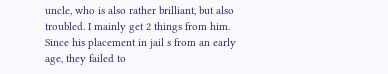uncle, who is also rather brilliant, but also troubled. I mainly get 2 things from him. Since his placement in jail s from an early age, they failed to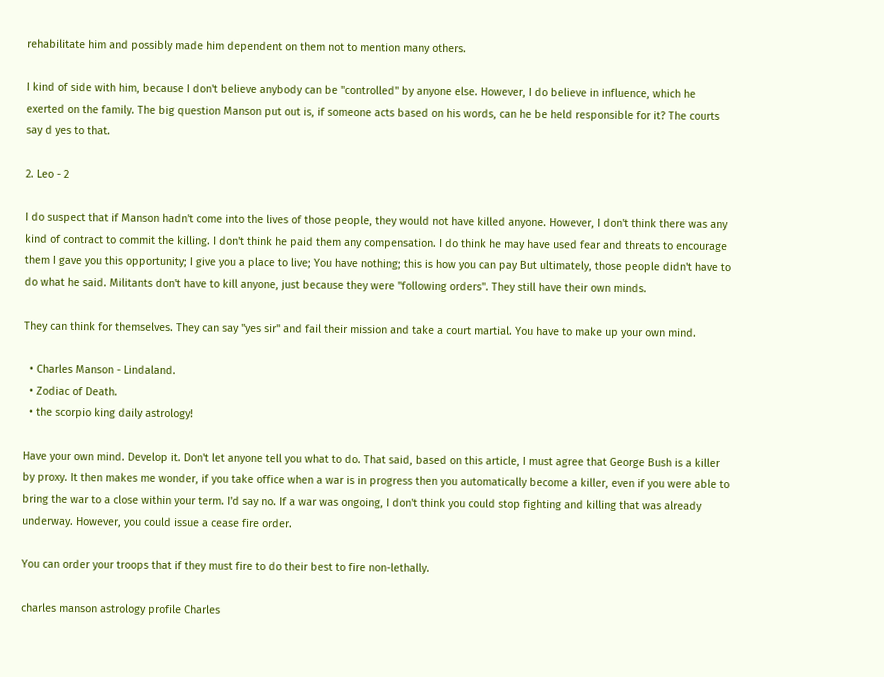rehabilitate him and possibly made him dependent on them not to mention many others.

I kind of side with him, because I don't believe anybody can be "controlled" by anyone else. However, I do believe in influence, which he exerted on the family. The big question Manson put out is, if someone acts based on his words, can he be held responsible for it? The courts say d yes to that.

2. Leo - 2

I do suspect that if Manson hadn't come into the lives of those people, they would not have killed anyone. However, I don't think there was any kind of contract to commit the killing. I don't think he paid them any compensation. I do think he may have used fear and threats to encourage them I gave you this opportunity; I give you a place to live; You have nothing; this is how you can pay But ultimately, those people didn't have to do what he said. Militants don't have to kill anyone, just because they were "following orders". They still have their own minds.

They can think for themselves. They can say "yes sir" and fail their mission and take a court martial. You have to make up your own mind.

  • Charles Manson - Lindaland.
  • Zodiac of Death.
  • the scorpio king daily astrology!

Have your own mind. Develop it. Don't let anyone tell you what to do. That said, based on this article, I must agree that George Bush is a killer by proxy. It then makes me wonder, if you take office when a war is in progress then you automatically become a killer, even if you were able to bring the war to a close within your term. I'd say no. If a war was ongoing, I don't think you could stop fighting and killing that was already underway. However, you could issue a cease fire order.

You can order your troops that if they must fire to do their best to fire non-lethally.

charles manson astrology profile Charles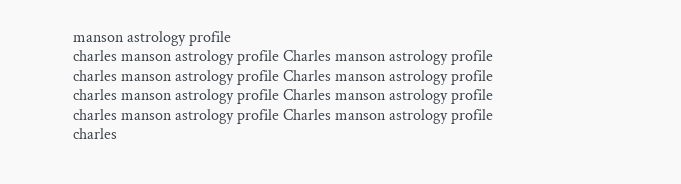manson astrology profile
charles manson astrology profile Charles manson astrology profile
charles manson astrology profile Charles manson astrology profile
charles manson astrology profile Charles manson astrology profile
charles manson astrology profile Charles manson astrology profile
charles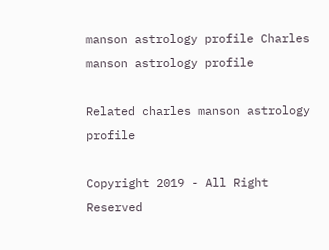manson astrology profile Charles manson astrology profile

Related charles manson astrology profile

Copyright 2019 - All Right Reserved